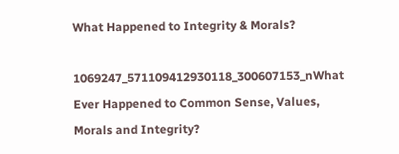What Happened to Integrity & Morals?

1069247_571109412930118_300607153_nWhat Ever Happened to Common Sense, Values, Morals and Integrity?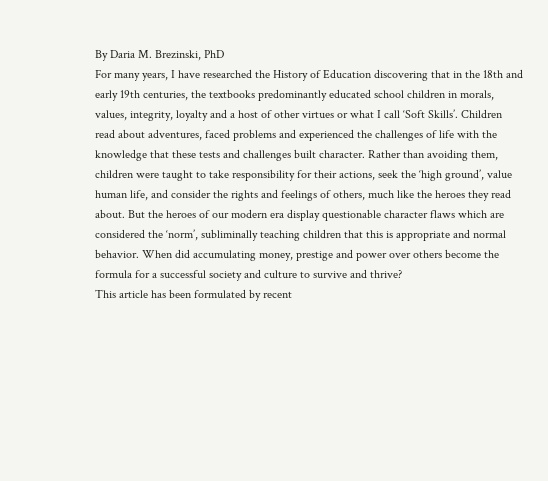By Daria M. Brezinski, PhD
For many years, I have researched the History of Education discovering that in the 18th and early 19th centuries, the textbooks predominantly educated school children in morals, values, integrity, loyalty and a host of other virtues or what I call ‘Soft Skills’. Children read about adventures, faced problems and experienced the challenges of life with the knowledge that these tests and challenges built character. Rather than avoiding them, children were taught to take responsibility for their actions, seek the ‘high ground’, value human life, and consider the rights and feelings of others, much like the heroes they read about. But the heroes of our modern era display questionable character flaws which are considered the ‘norm’, subliminally teaching children that this is appropriate and normal behavior. When did accumulating money, prestige and power over others become the formula for a successful society and culture to survive and thrive?
This article has been formulated by recent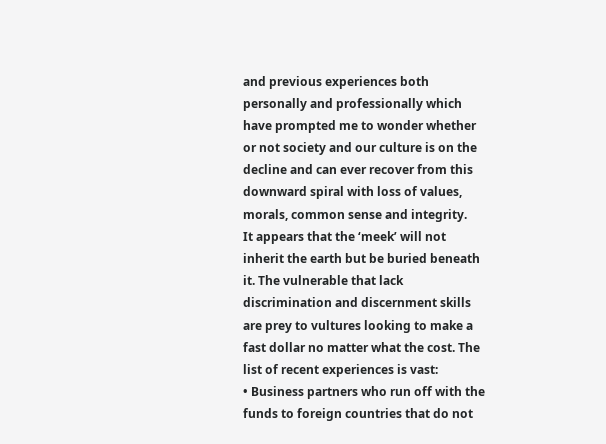and previous experiences both personally and professionally which have prompted me to wonder whether or not society and our culture is on the decline and can ever recover from this downward spiral with loss of values, morals, common sense and integrity.
It appears that the ‘meek’ will not inherit the earth but be buried beneath it. The vulnerable that lack discrimination and discernment skills are prey to vultures looking to make a fast dollar no matter what the cost. The list of recent experiences is vast:
• Business partners who run off with the funds to foreign countries that do not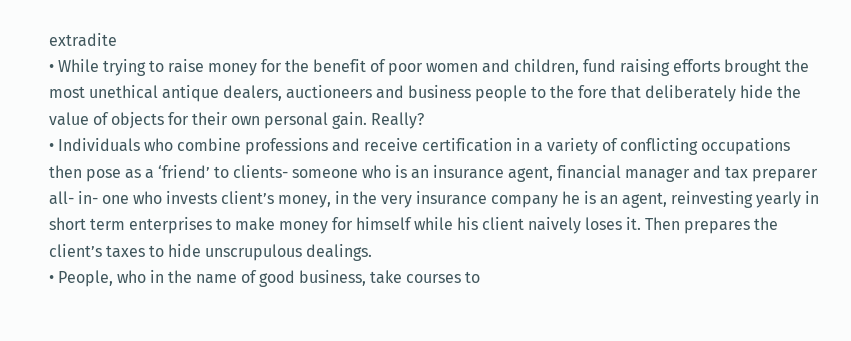extradite
• While trying to raise money for the benefit of poor women and children, fund raising efforts brought the most unethical antique dealers, auctioneers and business people to the fore that deliberately hide the value of objects for their own personal gain. Really?
• Individuals who combine professions and receive certification in a variety of conflicting occupations then pose as a ‘friend’ to clients- someone who is an insurance agent, financial manager and tax preparer all- in- one who invests client’s money, in the very insurance company he is an agent, reinvesting yearly in short term enterprises to make money for himself while his client naively loses it. Then prepares the client’s taxes to hide unscrupulous dealings.
• People, who in the name of good business, take courses to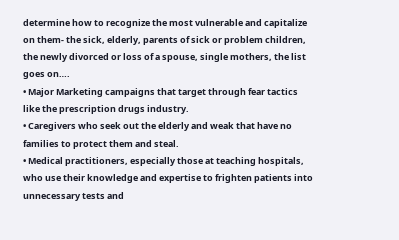determine how to recognize the most vulnerable and capitalize on them- the sick, elderly, parents of sick or problem children, the newly divorced or loss of a spouse, single mothers, the list goes on….
• Major Marketing campaigns that target through fear tactics like the prescription drugs industry.
• Caregivers who seek out the elderly and weak that have no families to protect them and steal.
• Medical practitioners, especially those at teaching hospitals, who use their knowledge and expertise to frighten patients into unnecessary tests and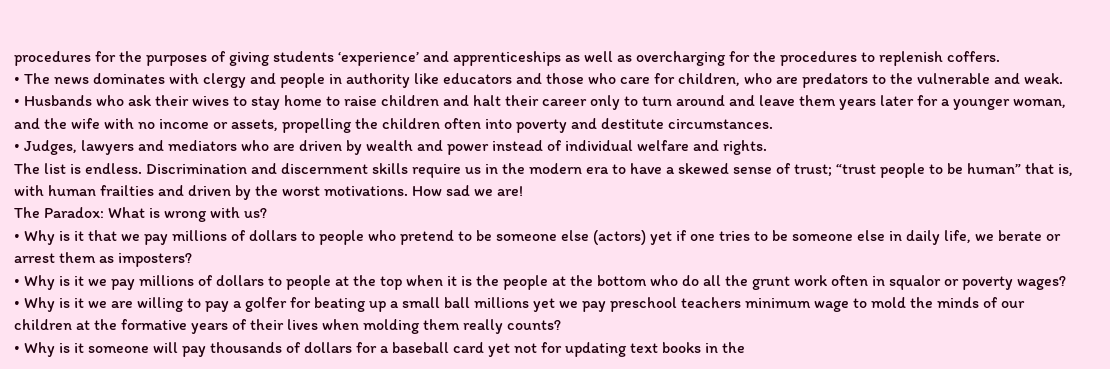procedures for the purposes of giving students ‘experience’ and apprenticeships as well as overcharging for the procedures to replenish coffers.
• The news dominates with clergy and people in authority like educators and those who care for children, who are predators to the vulnerable and weak.
• Husbands who ask their wives to stay home to raise children and halt their career only to turn around and leave them years later for a younger woman, and the wife with no income or assets, propelling the children often into poverty and destitute circumstances.
• Judges, lawyers and mediators who are driven by wealth and power instead of individual welfare and rights.
The list is endless. Discrimination and discernment skills require us in the modern era to have a skewed sense of trust; “trust people to be human” that is, with human frailties and driven by the worst motivations. How sad we are!
The Paradox: What is wrong with us?
• Why is it that we pay millions of dollars to people who pretend to be someone else (actors) yet if one tries to be someone else in daily life, we berate or arrest them as imposters?
• Why is it we pay millions of dollars to people at the top when it is the people at the bottom who do all the grunt work often in squalor or poverty wages?
• Why is it we are willing to pay a golfer for beating up a small ball millions yet we pay preschool teachers minimum wage to mold the minds of our children at the formative years of their lives when molding them really counts?
• Why is it someone will pay thousands of dollars for a baseball card yet not for updating text books in the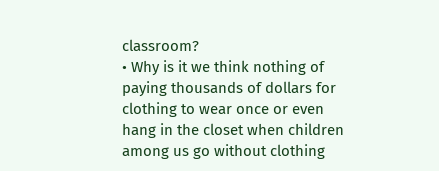classroom?
• Why is it we think nothing of paying thousands of dollars for clothing to wear once or even hang in the closet when children among us go without clothing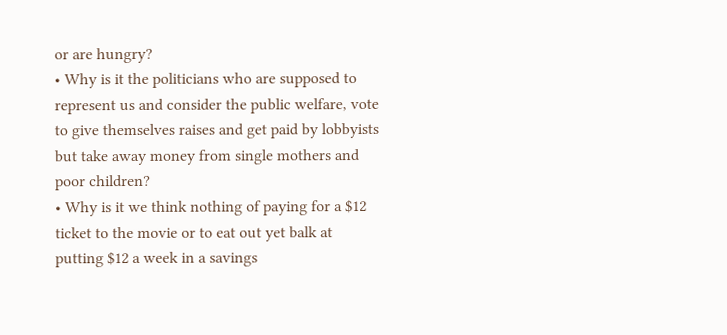or are hungry?
• Why is it the politicians who are supposed to represent us and consider the public welfare, vote to give themselves raises and get paid by lobbyists but take away money from single mothers and poor children?
• Why is it we think nothing of paying for a $12 ticket to the movie or to eat out yet balk at putting $12 a week in a savings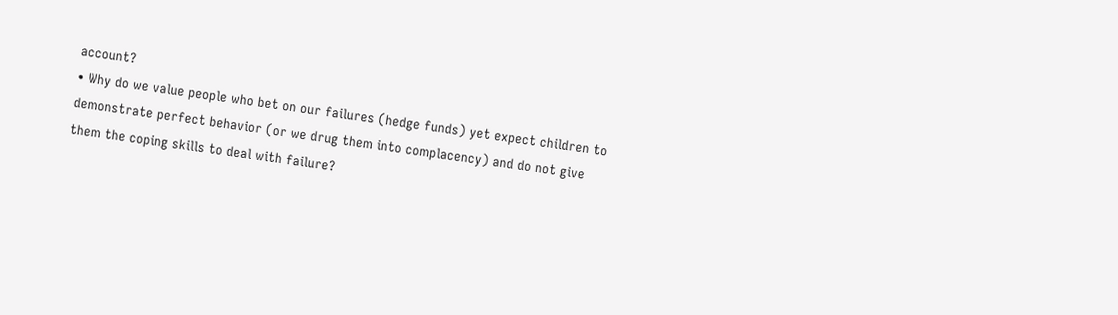account?
• Why do we value people who bet on our failures (hedge funds) yet expect children to demonstrate perfect behavior (or we drug them into complacency) and do not give them the coping skills to deal with failure?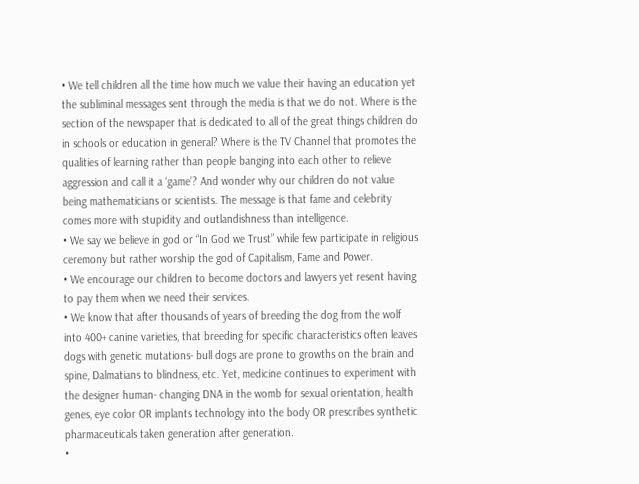• We tell children all the time how much we value their having an education yet the subliminal messages sent through the media is that we do not. Where is the section of the newspaper that is dedicated to all of the great things children do in schools or education in general? Where is the TV Channel that promotes the qualities of learning rather than people banging into each other to relieve aggression and call it a ‘game’? And wonder why our children do not value being mathematicians or scientists. The message is that fame and celebrity comes more with stupidity and outlandishness than intelligence.
• We say we believe in god or “In God we Trust” while few participate in religious ceremony but rather worship the god of Capitalism, Fame and Power.
• We encourage our children to become doctors and lawyers yet resent having to pay them when we need their services.
• We know that after thousands of years of breeding the dog from the wolf into 400+ canine varieties, that breeding for specific characteristics often leaves dogs with genetic mutations- bull dogs are prone to growths on the brain and spine, Dalmatians to blindness, etc. Yet, medicine continues to experiment with the designer human- changing DNA in the womb for sexual orientation, health genes, eye color OR implants technology into the body OR prescribes synthetic pharmaceuticals taken generation after generation.
•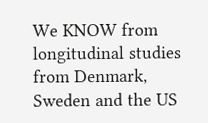We KNOW from longitudinal studies from Denmark, Sweden and the US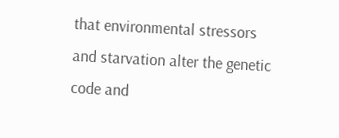that environmental stressors and starvation alter the genetic code and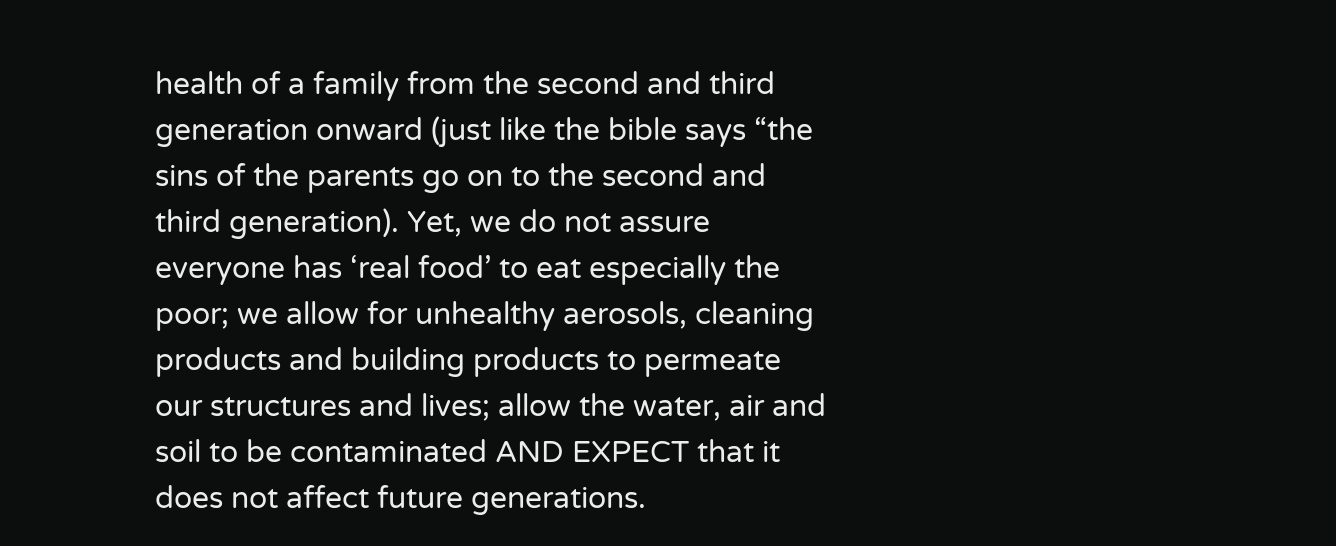health of a family from the second and third generation onward (just like the bible says “the sins of the parents go on to the second and third generation). Yet, we do not assure everyone has ‘real food’ to eat especially the poor; we allow for unhealthy aerosols, cleaning products and building products to permeate our structures and lives; allow the water, air and soil to be contaminated AND EXPECT that it does not affect future generations.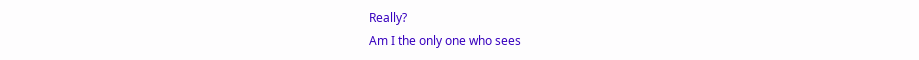Really?
Am I the only one who sees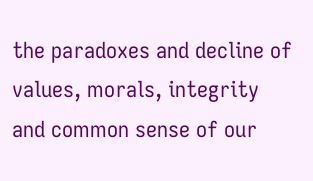the paradoxes and decline of values, morals, integrity and common sense of our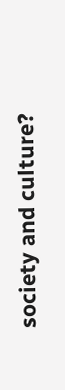society and culture?